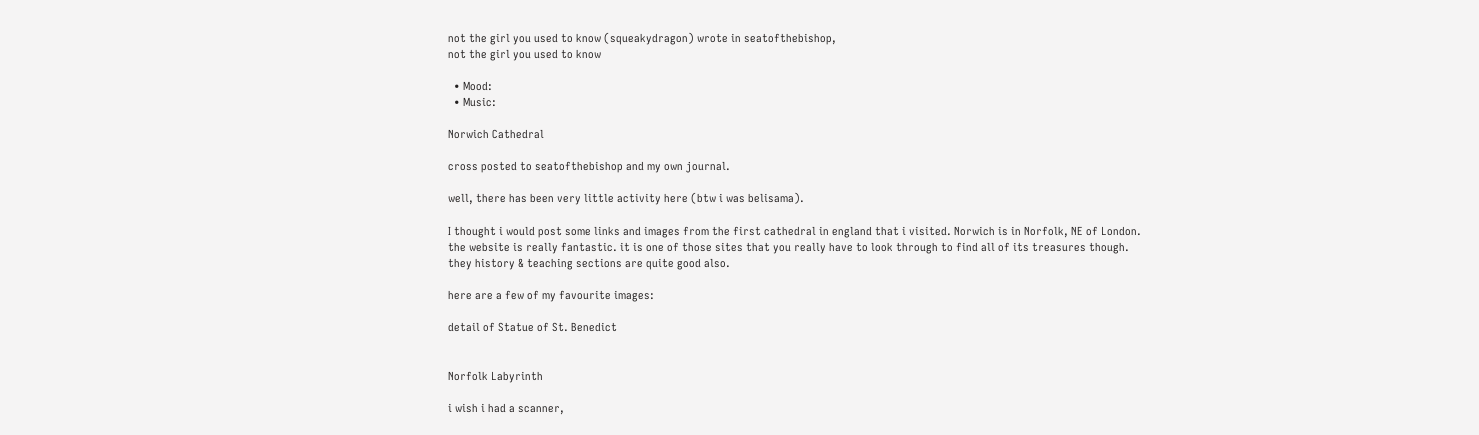not the girl you used to know (squeakydragon) wrote in seatofthebishop,
not the girl you used to know

  • Mood:
  • Music:

Norwich Cathedral

cross posted to seatofthebishop and my own journal.

well, there has been very little activity here (btw i was belisama).

I thought i would post some links and images from the first cathedral in england that i visited. Norwich is in Norfolk, NE of London.
the website is really fantastic. it is one of those sites that you really have to look through to find all of its treasures though.
they history & teaching sections are quite good also.

here are a few of my favourite images:

detail of Statue of St. Benedict


Norfolk Labyrinth

i wish i had a scanner,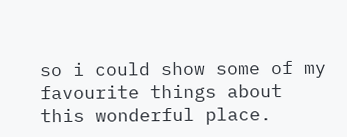so i could show some of my favourite things about this wonderful place.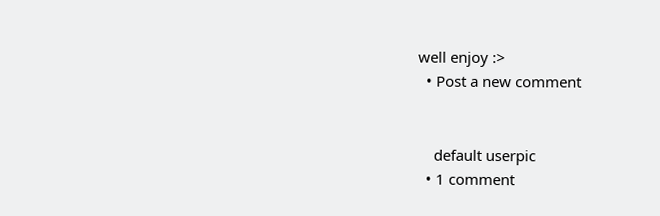well enjoy :>
  • Post a new comment


    default userpic
  • 1 comment